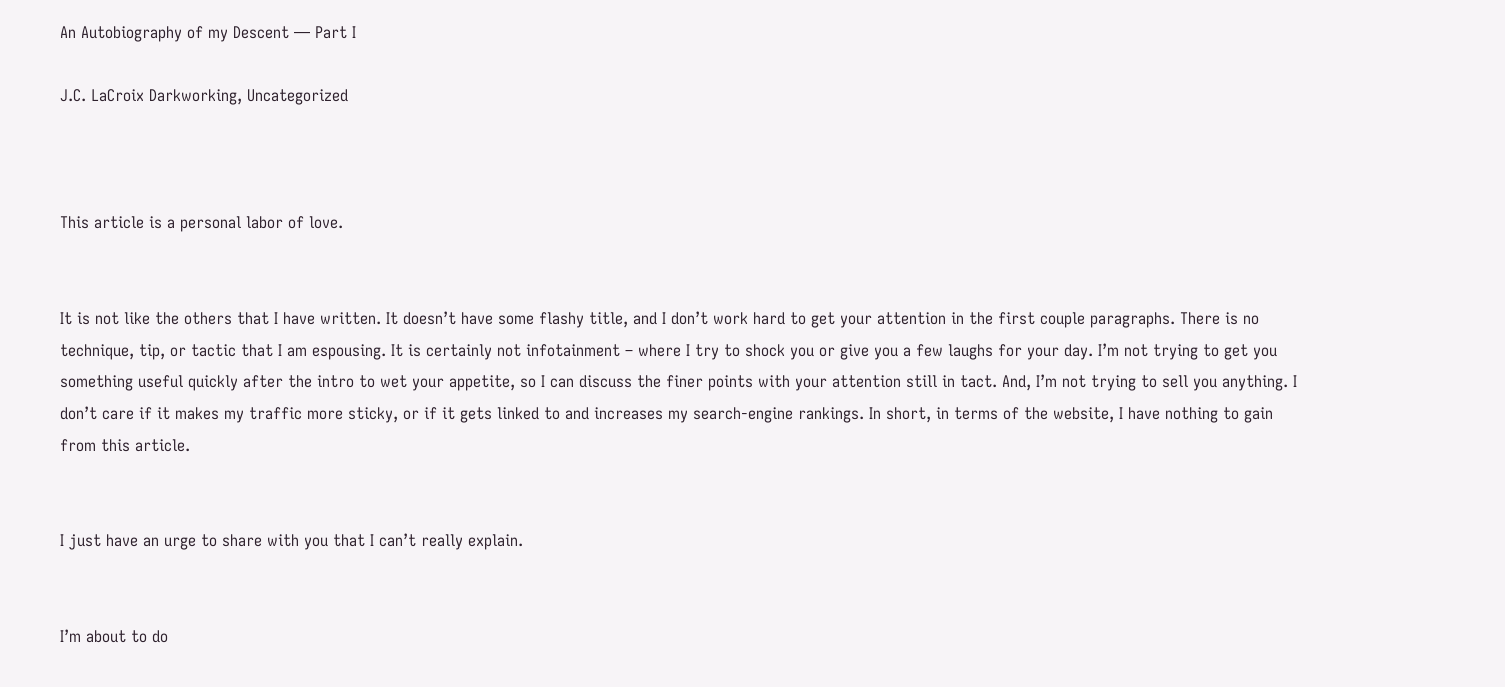An Autobiography of my Descent — Part I

J.C. LaCroix Darkworking, Uncategorized



This article is a personal labor of love.


It is not like the others that I have written. It doesn’t have some flashy title, and I don’t work hard to get your attention in the first couple paragraphs. There is no technique, tip, or tactic that I am espousing. It is certainly not infotainment – where I try to shock you or give you a few laughs for your day. I’m not trying to get you something useful quickly after the intro to wet your appetite, so I can discuss the finer points with your attention still in tact. And, I’m not trying to sell you anything. I don’t care if it makes my traffic more sticky, or if it gets linked to and increases my search-engine rankings. In short, in terms of the website, I have nothing to gain from this article.


I just have an urge to share with you that I can’t really explain.


I’m about to do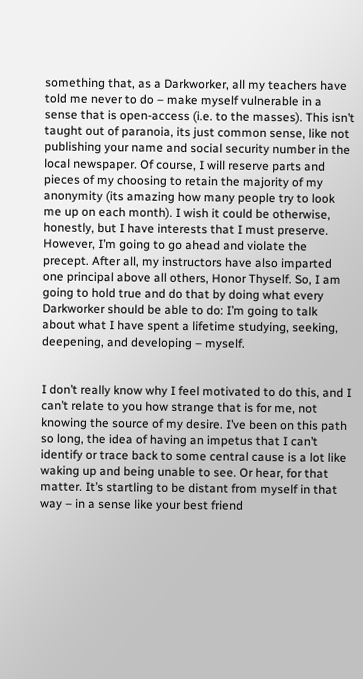something that, as a Darkworker, all my teachers have told me never to do – make myself vulnerable in a sense that is open-access (i.e. to the masses). This isn’t taught out of paranoia, its just common sense, like not publishing your name and social security number in the local newspaper. Of course, I will reserve parts and pieces of my choosing to retain the majority of my anonymity (its amazing how many people try to look me up on each month). I wish it could be otherwise, honestly, but I have interests that I must preserve. However, I’m going to go ahead and violate the precept. After all, my instructors have also imparted one principal above all others, Honor Thyself. So, I am going to hold true and do that by doing what every Darkworker should be able to do: I’m going to talk about what I have spent a lifetime studying, seeking, deepening, and developing – myself.


I don’t really know why I feel motivated to do this, and I can’t relate to you how strange that is for me, not knowing the source of my desire. I’ve been on this path so long, the idea of having an impetus that I can’t identify or trace back to some central cause is a lot like waking up and being unable to see. Or hear, for that matter. It’s startling to be distant from myself in that way – in a sense like your best friend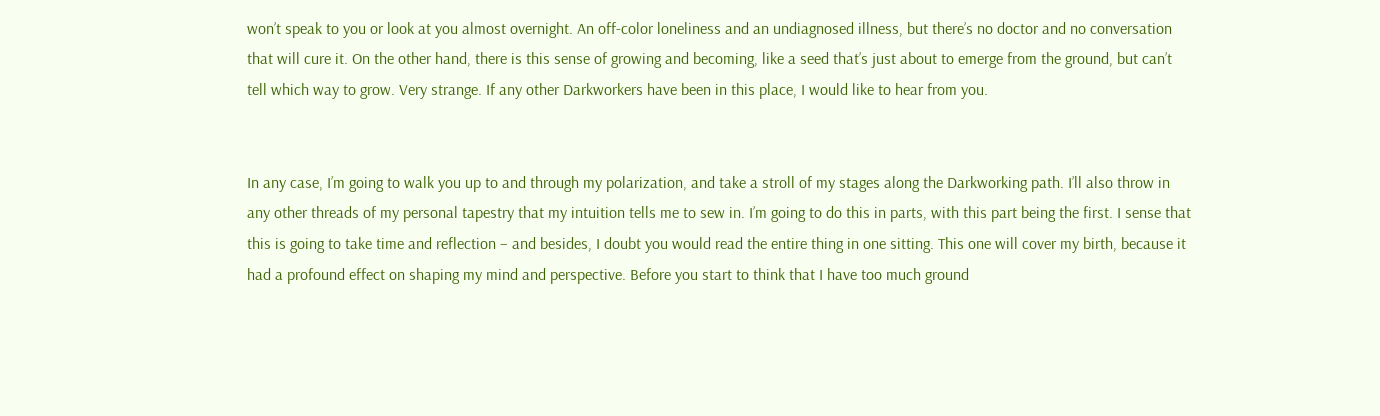won’t speak to you or look at you almost overnight. An off-color loneliness and an undiagnosed illness, but there’s no doctor and no conversation that will cure it. On the other hand, there is this sense of growing and becoming, like a seed that’s just about to emerge from the ground, but can’t tell which way to grow. Very strange. If any other Darkworkers have been in this place, I would like to hear from you.


In any case, I’m going to walk you up to and through my polarization, and take a stroll of my stages along the Darkworking path. I’ll also throw in any other threads of my personal tapestry that my intuition tells me to sew in. I’m going to do this in parts, with this part being the first. I sense that this is going to take time and reflection – and besides, I doubt you would read the entire thing in one sitting. This one will cover my birth, because it had a profound effect on shaping my mind and perspective. Before you start to think that I have too much ground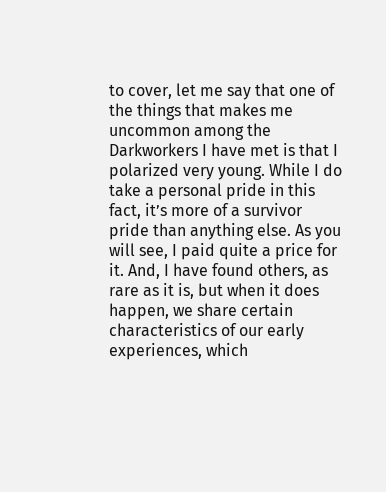to cover, let me say that one of the things that makes me uncommon among the Darkworkers I have met is that I polarized very young. While I do take a personal pride in this fact, it’s more of a survivor pride than anything else. As you will see, I paid quite a price for it. And, I have found others, as rare as it is, but when it does happen, we share certain characteristics of our early experiences, which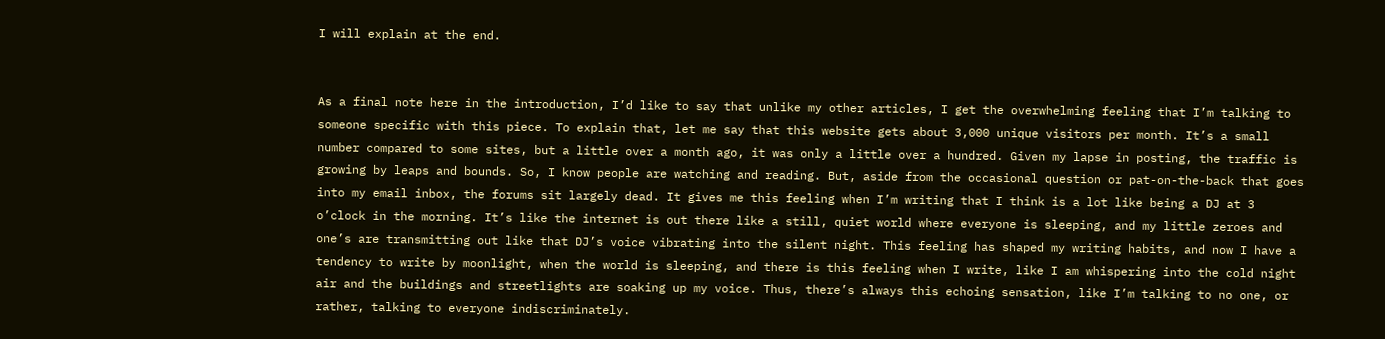I will explain at the end.


As a final note here in the introduction, I’d like to say that unlike my other articles, I get the overwhelming feeling that I’m talking to someone specific with this piece. To explain that, let me say that this website gets about 3,000 unique visitors per month. It’s a small number compared to some sites, but a little over a month ago, it was only a little over a hundred. Given my lapse in posting, the traffic is growing by leaps and bounds. So, I know people are watching and reading. But, aside from the occasional question or pat-on-the-back that goes into my email inbox, the forums sit largely dead. It gives me this feeling when I’m writing that I think is a lot like being a DJ at 3 o’clock in the morning. It’s like the internet is out there like a still, quiet world where everyone is sleeping, and my little zeroes and one’s are transmitting out like that DJ’s voice vibrating into the silent night. This feeling has shaped my writing habits, and now I have a tendency to write by moonlight, when the world is sleeping, and there is this feeling when I write, like I am whispering into the cold night air and the buildings and streetlights are soaking up my voice. Thus, there’s always this echoing sensation, like I’m talking to no one, or rather, talking to everyone indiscriminately.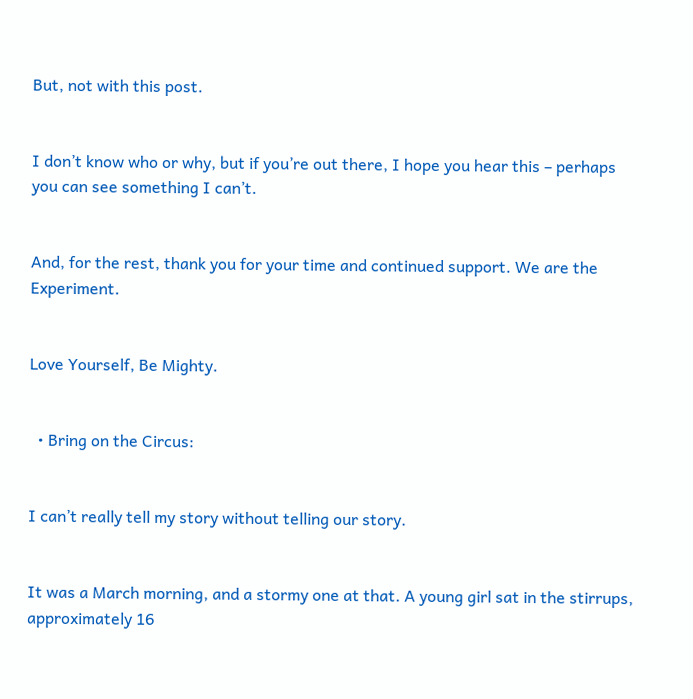But, not with this post.


I don’t know who or why, but if you’re out there, I hope you hear this – perhaps you can see something I can’t.


And, for the rest, thank you for your time and continued support. We are the Experiment.


Love Yourself, Be Mighty.


  • Bring on the Circus:


I can’t really tell my story without telling our story.


It was a March morning, and a stormy one at that. A young girl sat in the stirrups, approximately 16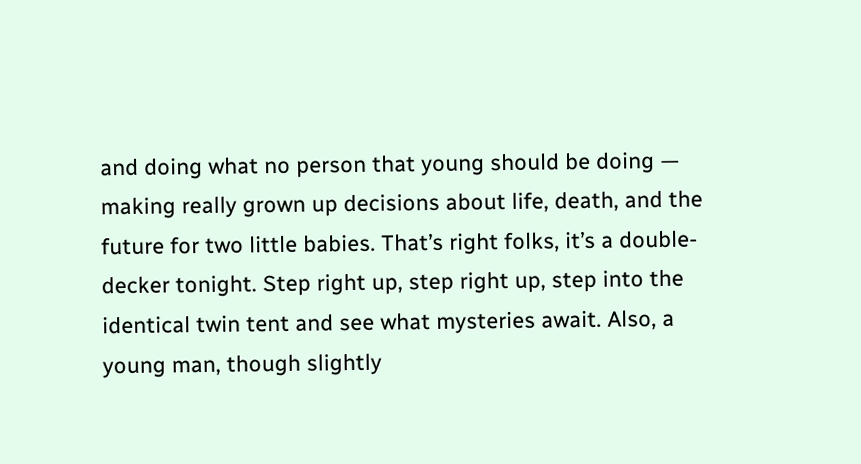and doing what no person that young should be doing — making really grown up decisions about life, death, and the future for two little babies. That’s right folks, it’s a double-decker tonight. Step right up, step right up, step into the identical twin tent and see what mysteries await. Also, a young man, though slightly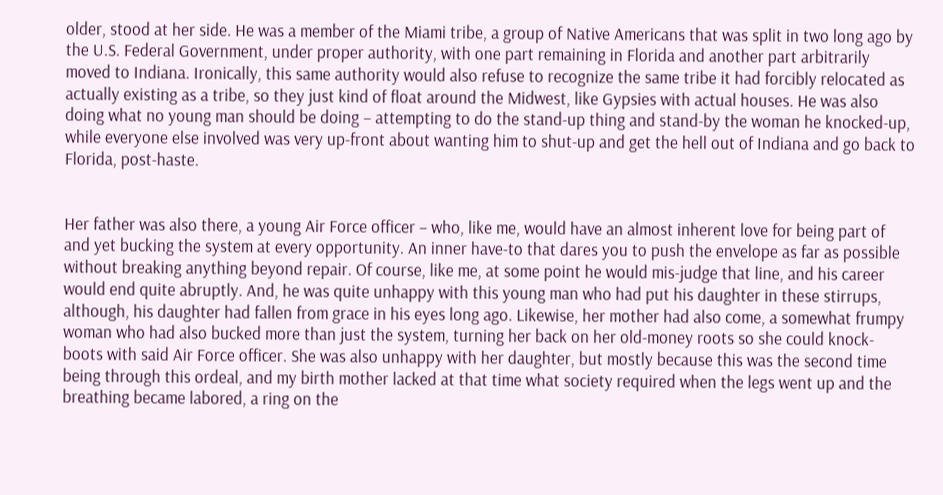older, stood at her side. He was a member of the Miami tribe, a group of Native Americans that was split in two long ago by the U.S. Federal Government, under proper authority, with one part remaining in Florida and another part arbitrarily moved to Indiana. Ironically, this same authority would also refuse to recognize the same tribe it had forcibly relocated as actually existing as a tribe, so they just kind of float around the Midwest, like Gypsies with actual houses. He was also doing what no young man should be doing – attempting to do the stand-up thing and stand-by the woman he knocked-up, while everyone else involved was very up-front about wanting him to shut-up and get the hell out of Indiana and go back to Florida, post-haste.


Her father was also there, a young Air Force officer – who, like me, would have an almost inherent love for being part of and yet bucking the system at every opportunity. An inner have-to that dares you to push the envelope as far as possible without breaking anything beyond repair. Of course, like me, at some point he would mis-judge that line, and his career would end quite abruptly. And, he was quite unhappy with this young man who had put his daughter in these stirrups, although, his daughter had fallen from grace in his eyes long ago. Likewise, her mother had also come, a somewhat frumpy woman who had also bucked more than just the system, turning her back on her old-money roots so she could knock-boots with said Air Force officer. She was also unhappy with her daughter, but mostly because this was the second time being through this ordeal, and my birth mother lacked at that time what society required when the legs went up and the breathing became labored, a ring on the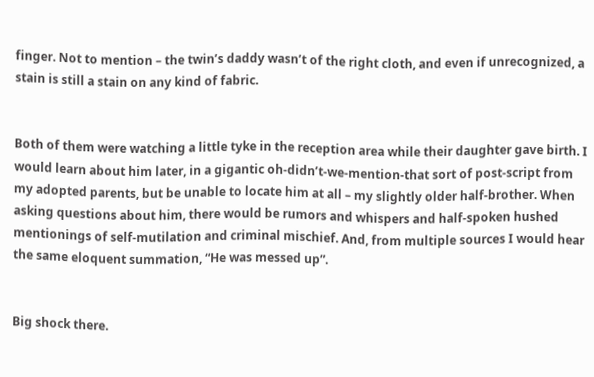finger. Not to mention – the twin’s daddy wasn’t of the right cloth, and even if unrecognized, a stain is still a stain on any kind of fabric.


Both of them were watching a little tyke in the reception area while their daughter gave birth. I would learn about him later, in a gigantic oh-didn’t-we-mention-that sort of post-script from my adopted parents, but be unable to locate him at all – my slightly older half-brother. When asking questions about him, there would be rumors and whispers and half-spoken hushed mentionings of self-mutilation and criminal mischief. And, from multiple sources I would hear the same eloquent summation, “He was messed up”.


Big shock there.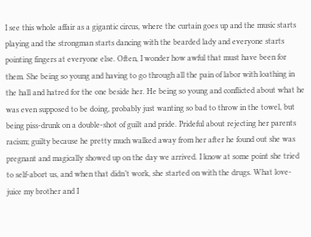I see this whole affair as a gigantic circus, where the curtain goes up and the music starts playing and the strongman starts dancing with the bearded lady and everyone starts pointing fingers at everyone else. Often, I wonder how awful that must have been for them. She being so young and having to go through all the pain of labor with loathing in the hall and hatred for the one beside her. He being so young and conflicted about what he was even supposed to be doing, probably just wanting so bad to throw in the towel, but being piss-drunk on a double-shot of guilt and pride. Prideful about rejecting her parents racism; guilty because he pretty much walked away from her after he found out she was pregnant and magically showed up on the day we arrived. I know at some point she tried to self-abort us, and when that didn’t work, she started on with the drugs. What love-juice my brother and I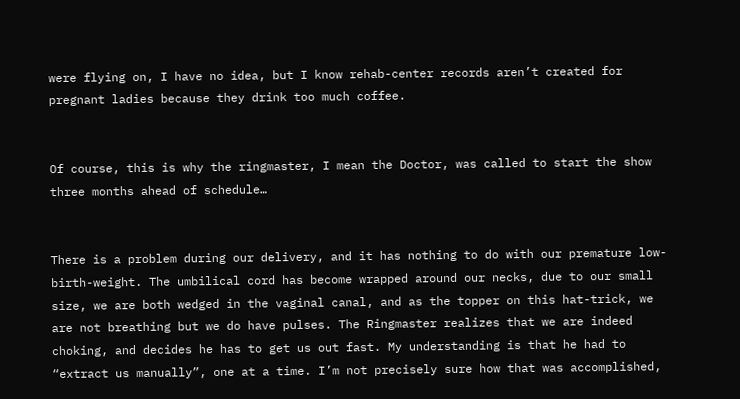were flying on, I have no idea, but I know rehab-center records aren’t created for pregnant ladies because they drink too much coffee.


Of course, this is why the ringmaster, I mean the Doctor, was called to start the show three months ahead of schedule…


There is a problem during our delivery, and it has nothing to do with our premature low-birth-weight. The umbilical cord has become wrapped around our necks, due to our small size, we are both wedged in the vaginal canal, and as the topper on this hat-trick, we are not breathing but we do have pulses. The Ringmaster realizes that we are indeed choking, and decides he has to get us out fast. My understanding is that he had to “extract us manually”, one at a time. I’m not precisely sure how that was accomplished,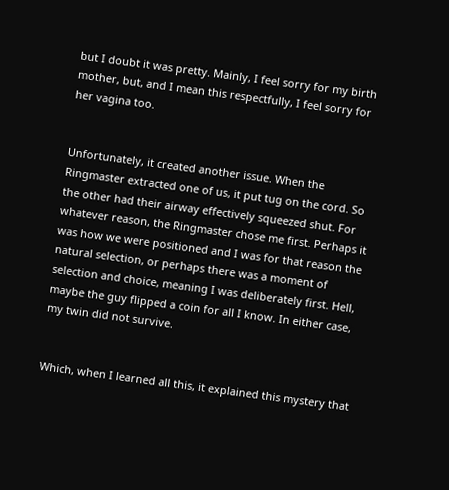but I doubt it was pretty. Mainly, I feel sorry for my birth mother, but, and I mean this respectfully, I feel sorry for her vagina too.


Unfortunately, it created another issue. When the Ringmaster extracted one of us, it put tug on the cord. So the other had their airway effectively squeezed shut. For whatever reason, the Ringmaster chose me first. Perhaps it was how we were positioned and I was for that reason the natural selection, or perhaps there was a moment of selection and choice, meaning I was deliberately first. Hell, maybe the guy flipped a coin for all I know. In either case, my twin did not survive.


Which, when I learned all this, it explained this mystery that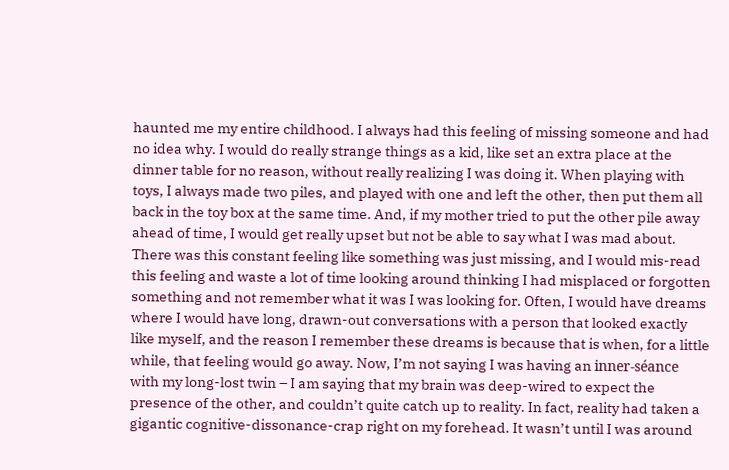haunted me my entire childhood. I always had this feeling of missing someone and had no idea why. I would do really strange things as a kid, like set an extra place at the dinner table for no reason, without really realizing I was doing it. When playing with toys, I always made two piles, and played with one and left the other, then put them all back in the toy box at the same time. And, if my mother tried to put the other pile away ahead of time, I would get really upset but not be able to say what I was mad about. There was this constant feeling like something was just missing, and I would mis-read this feeling and waste a lot of time looking around thinking I had misplaced or forgotten something and not remember what it was I was looking for. Often, I would have dreams where I would have long, drawn-out conversations with a person that looked exactly like myself, and the reason I remember these dreams is because that is when, for a little while, that feeling would go away. Now, I’m not saying I was having an inner-séance with my long-lost twin – I am saying that my brain was deep-wired to expect the presence of the other, and couldn’t quite catch up to reality. In fact, reality had taken a gigantic cognitive-dissonance-crap right on my forehead. It wasn’t until I was around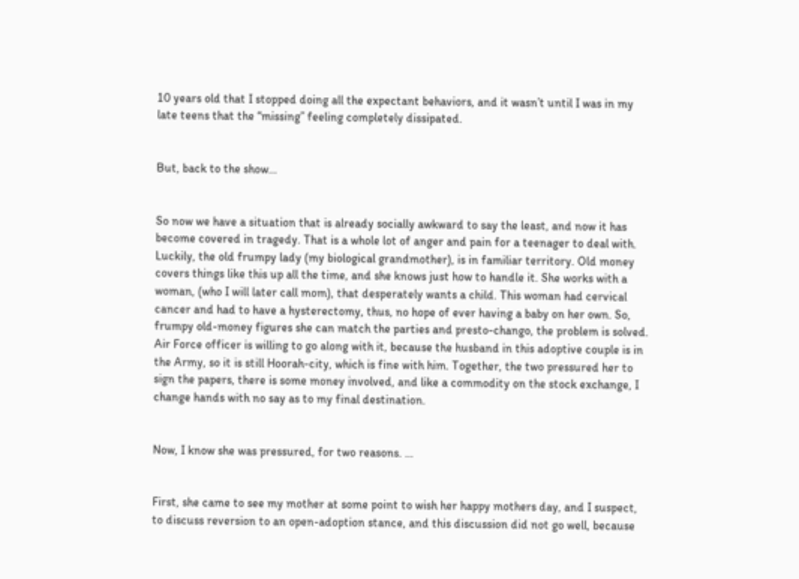10 years old that I stopped doing all the expectant behaviors, and it wasn’t until I was in my late teens that the “missing” feeling completely dissipated.


But, back to the show…


So now we have a situation that is already socially awkward to say the least, and now it has become covered in tragedy. That is a whole lot of anger and pain for a teenager to deal with. Luckily, the old frumpy lady (my biological grandmother), is in familiar territory. Old money covers things like this up all the time, and she knows just how to handle it. She works with a woman, (who I will later call mom), that desperately wants a child. This woman had cervical cancer and had to have a hysterectomy, thus, no hope of ever having a baby on her own. So, frumpy old-money figures she can match the parties and presto-chango, the problem is solved. Air Force officer is willing to go along with it, because the husband in this adoptive couple is in the Army, so it is still Hoorah-city, which is fine with him. Together, the two pressured her to sign the papers, there is some money involved, and like a commodity on the stock exchange, I change hands with no say as to my final destination.


Now, I know she was pressured, for two reasons. …


First, she came to see my mother at some point to wish her happy mothers day, and I suspect, to discuss reversion to an open-adoption stance, and this discussion did not go well, because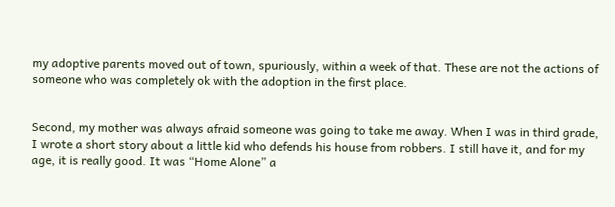my adoptive parents moved out of town, spuriously, within a week of that. These are not the actions of someone who was completely ok with the adoption in the first place.


Second, my mother was always afraid someone was going to take me away. When I was in third grade, I wrote a short story about a little kid who defends his house from robbers. I still have it, and for my age, it is really good. It was “Home Alone” a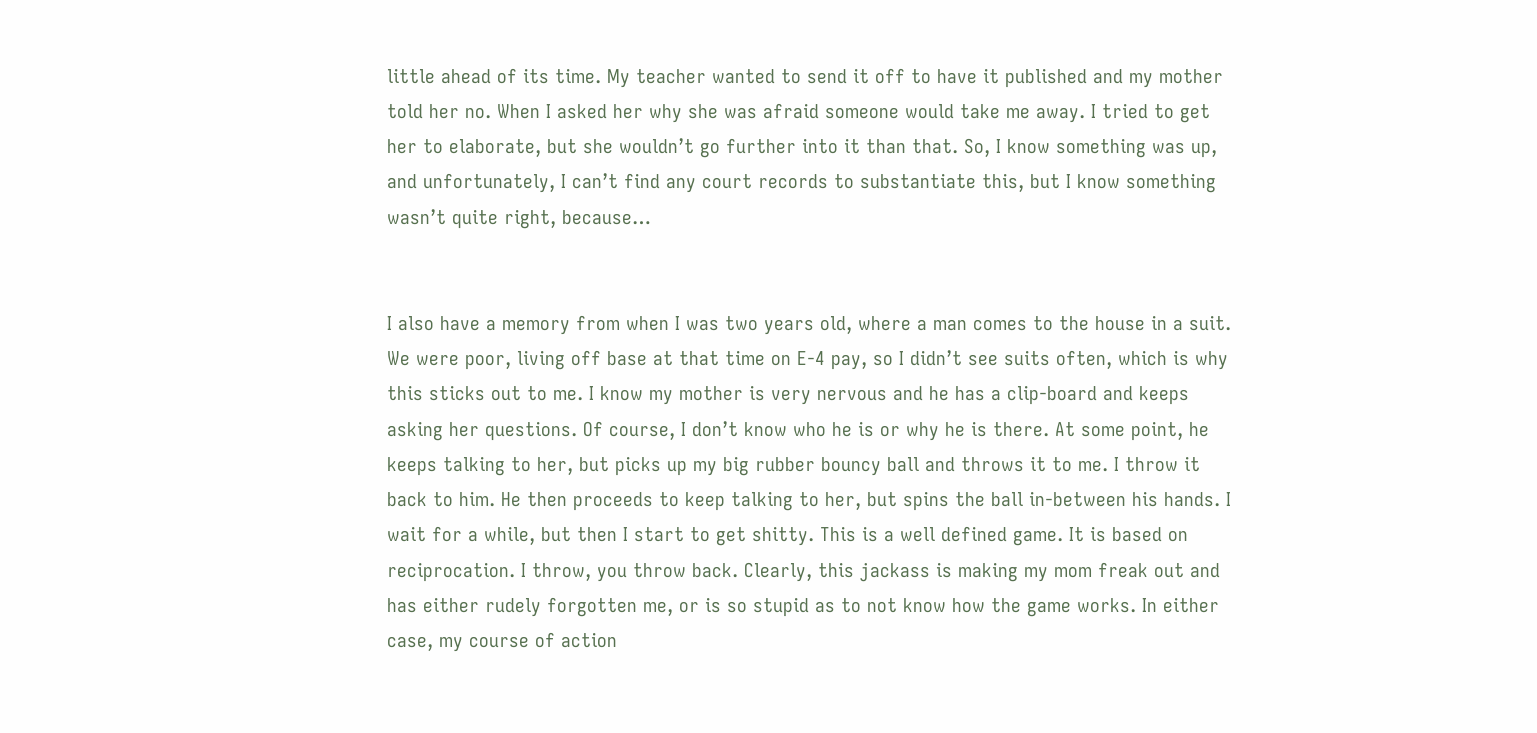little ahead of its time. My teacher wanted to send it off to have it published and my mother told her no. When I asked her why she was afraid someone would take me away. I tried to get her to elaborate, but she wouldn’t go further into it than that. So, I know something was up, and unfortunately, I can’t find any court records to substantiate this, but I know something wasn’t quite right, because…


I also have a memory from when I was two years old, where a man comes to the house in a suit. We were poor, living off base at that time on E-4 pay, so I didn’t see suits often, which is why this sticks out to me. I know my mother is very nervous and he has a clip-board and keeps asking her questions. Of course, I don’t know who he is or why he is there. At some point, he keeps talking to her, but picks up my big rubber bouncy ball and throws it to me. I throw it back to him. He then proceeds to keep talking to her, but spins the ball in-between his hands. I wait for a while, but then I start to get shitty. This is a well defined game. It is based on reciprocation. I throw, you throw back. Clearly, this jackass is making my mom freak out and has either rudely forgotten me, or is so stupid as to not know how the game works. In either case, my course of action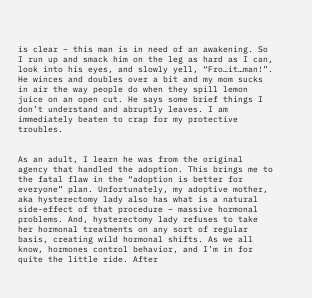is clear – this man is in need of an awakening. So I run up and smack him on the leg as hard as I can, look into his eyes, and slowly yell, “Fro…it…man!”. He winces and doubles over a bit and my mom sucks in air the way people do when they spill lemon juice on an open cut. He says some brief things I don’t understand and abruptly leaves. I am immediately beaten to crap for my protective troubles.


As an adult, I learn he was from the original agency that handled the adoption. This brings me to the fatal flaw in the “adoption is better for everyone” plan. Unfortunately, my adoptive mother, aka hysterectomy lady also has what is a natural side-effect of that procedure – massive hormonal problems. And, hysterectomy lady refuses to take her hormonal treatments on any sort of regular basis, creating wild hormonal shifts. As we all know, hormones control behavior, and I’m in for quite the little ride. After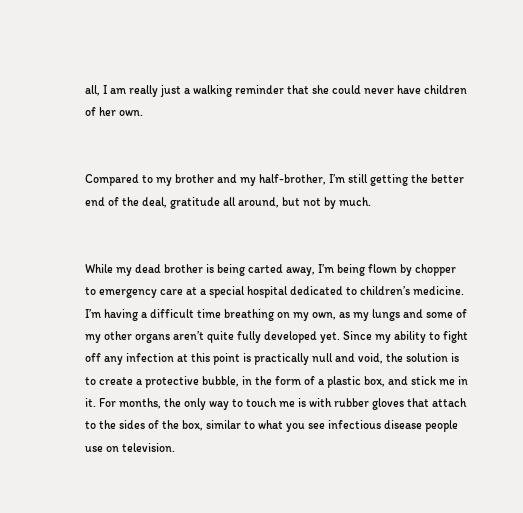all, I am really just a walking reminder that she could never have children of her own.


Compared to my brother and my half-brother, I’m still getting the better end of the deal, gratitude all around, but not by much.


While my dead brother is being carted away, I’m being flown by chopper to emergency care at a special hospital dedicated to children’s medicine. I’m having a difficult time breathing on my own, as my lungs and some of my other organs aren’t quite fully developed yet. Since my ability to fight off any infection at this point is practically null and void, the solution is to create a protective bubble, in the form of a plastic box, and stick me in it. For months, the only way to touch me is with rubber gloves that attach to the sides of the box, similar to what you see infectious disease people use on television.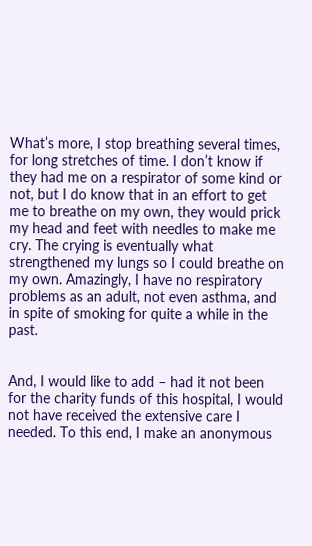What’s more, I stop breathing several times, for long stretches of time. I don’t know if they had me on a respirator of some kind or not, but I do know that in an effort to get me to breathe on my own, they would prick my head and feet with needles to make me cry. The crying is eventually what strengthened my lungs so I could breathe on my own. Amazingly, I have no respiratory problems as an adult, not even asthma, and in spite of smoking for quite a while in the past.


And, I would like to add – had it not been for the charity funds of this hospital, I would not have received the extensive care I needed. To this end, I make an anonymous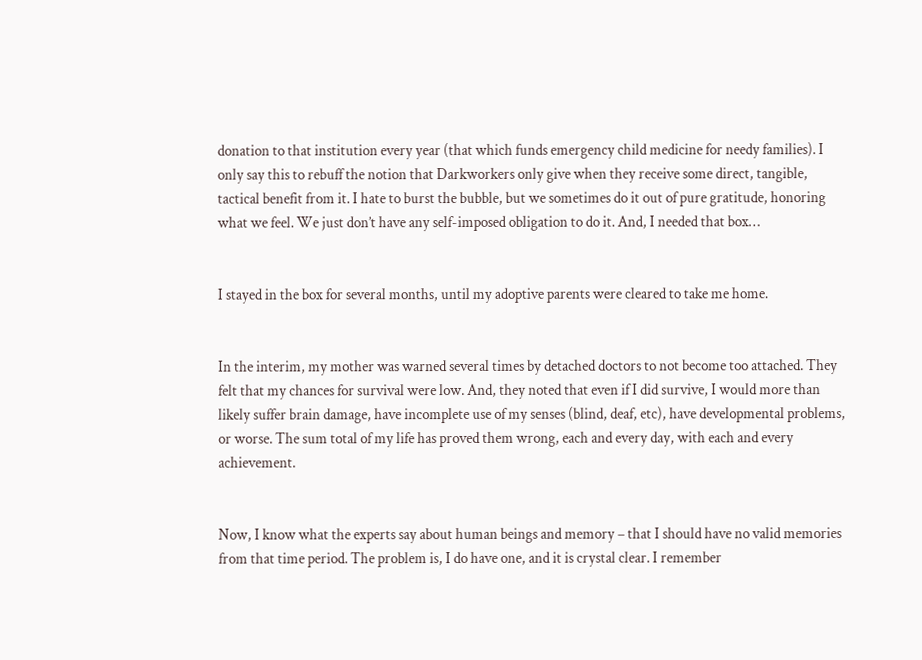donation to that institution every year (that which funds emergency child medicine for needy families). I only say this to rebuff the notion that Darkworkers only give when they receive some direct, tangible, tactical benefit from it. I hate to burst the bubble, but we sometimes do it out of pure gratitude, honoring what we feel. We just don’t have any self-imposed obligation to do it. And, I needed that box…


I stayed in the box for several months, until my adoptive parents were cleared to take me home.


In the interim, my mother was warned several times by detached doctors to not become too attached. They felt that my chances for survival were low. And, they noted that even if I did survive, I would more than likely suffer brain damage, have incomplete use of my senses (blind, deaf, etc), have developmental problems, or worse. The sum total of my life has proved them wrong, each and every day, with each and every achievement.


Now, I know what the experts say about human beings and memory – that I should have no valid memories from that time period. The problem is, I do have one, and it is crystal clear. I remember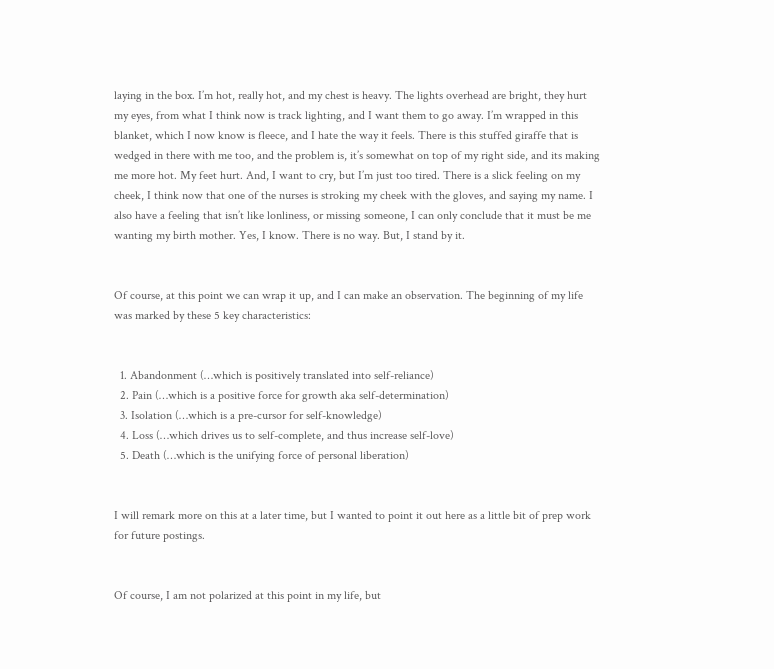laying in the box. I’m hot, really hot, and my chest is heavy. The lights overhead are bright, they hurt my eyes, from what I think now is track lighting, and I want them to go away. I’m wrapped in this blanket, which I now know is fleece, and I hate the way it feels. There is this stuffed giraffe that is wedged in there with me too, and the problem is, it’s somewhat on top of my right side, and its making me more hot. My feet hurt. And, I want to cry, but I’m just too tired. There is a slick feeling on my cheek, I think now that one of the nurses is stroking my cheek with the gloves, and saying my name. I also have a feeling that isn’t like lonliness, or missing someone, I can only conclude that it must be me wanting my birth mother. Yes, I know. There is no way. But, I stand by it.


Of course, at this point we can wrap it up, and I can make an observation. The beginning of my life was marked by these 5 key characteristics:


  1. Abandonment (…which is positively translated into self-reliance)
  2. Pain (…which is a positive force for growth aka self-determination)
  3. Isolation (…which is a pre-cursor for self-knowledge)
  4. Loss (…which drives us to self-complete, and thus increase self-love)
  5. Death (…which is the unifying force of personal liberation)


I will remark more on this at a later time, but I wanted to point it out here as a little bit of prep work for future postings.


Of course, I am not polarized at this point in my life, but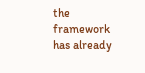the framework has already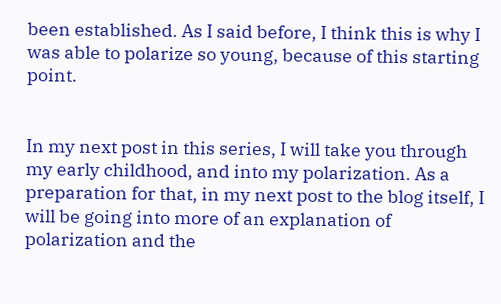been established. As I said before, I think this is why I was able to polarize so young, because of this starting point.


In my next post in this series, I will take you through my early childhood, and into my polarization. As a preparation for that, in my next post to the blog itself, I will be going into more of an explanation of polarization and the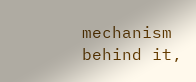mechanism behind it,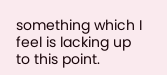something which I feel is lacking up to this point.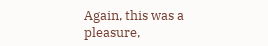Again, this was a pleasure,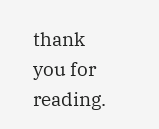thank you for reading.